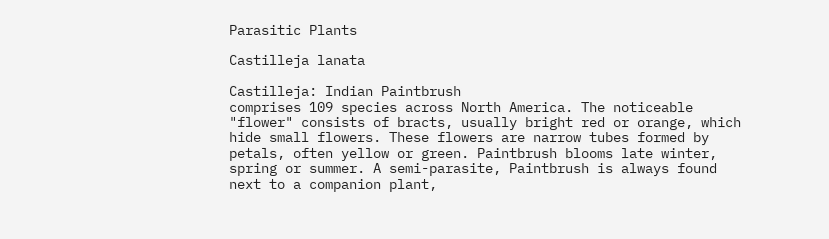Parasitic Plants

Castilleja lanata

Castilleja: Indian Paintbrush
comprises 109 species across North America. The noticeable "flower" consists of bracts, usually bright red or orange, which hide small flowers. These flowers are narrow tubes formed by petals, often yellow or green. Paintbrush blooms late winter, spring or summer. A semi-parasite, Paintbrush is always found next to a companion plant,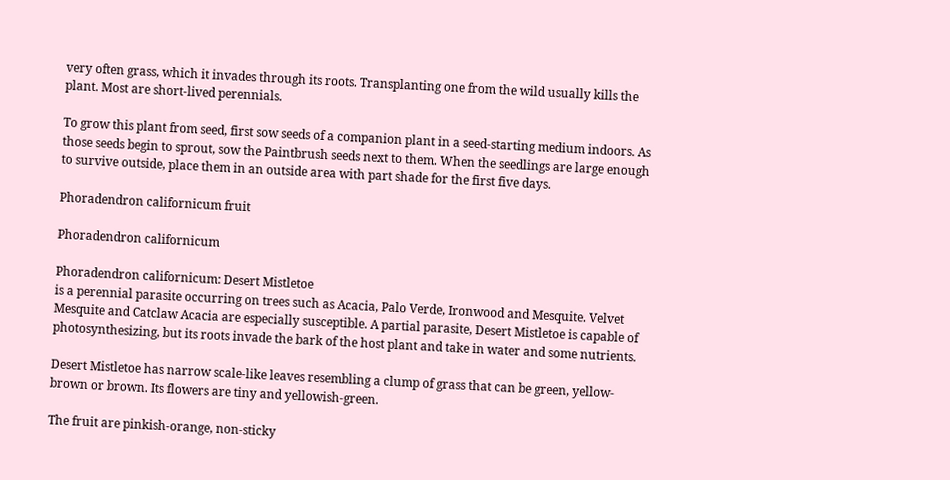very often grass, which it invades through its roots. Transplanting one from the wild usually kills the plant. Most are short-lived perennials.

To grow this plant from seed, first sow seeds of a companion plant in a seed-starting medium indoors. As those seeds begin to sprout, sow the Paintbrush seeds next to them. When the seedlings are large enough to survive outside, place them in an outside area with part shade for the first five days.

Phoradendron californicum fruit

Phoradendron californicum

Phoradendron californicum: Desert Mistletoe
is a perennial parasite occurring on trees such as Acacia, Palo Verde, Ironwood and Mesquite. Velvet Mesquite and Catclaw Acacia are especially susceptible. A partial parasite, Desert Mistletoe is capable of photosynthesizing, but its roots invade the bark of the host plant and take in water and some nutrients.

Desert Mistletoe has narrow scale-like leaves resembling a clump of grass that can be green, yellow-brown or brown. Its flowers are tiny and yellowish-green.

The fruit are pinkish-orange, non-sticky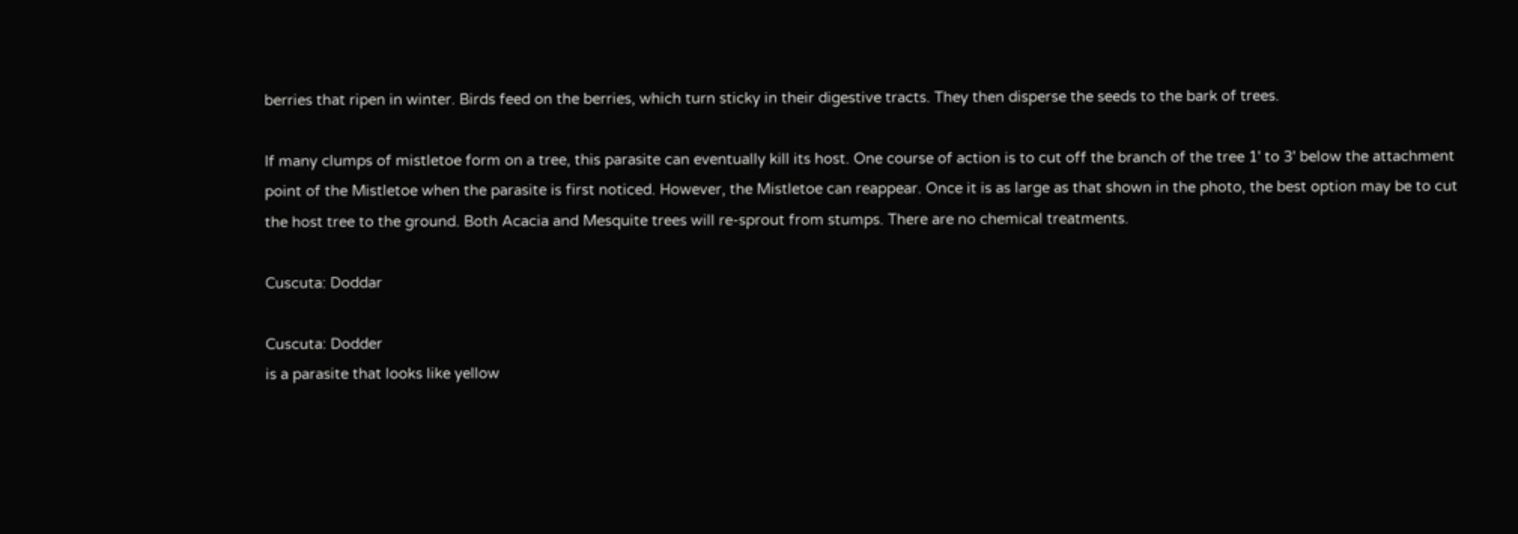berries that ripen in winter. Birds feed on the berries, which turn sticky in their digestive tracts. They then disperse the seeds to the bark of trees.

If many clumps of mistletoe form on a tree, this parasite can eventually kill its host. One course of action is to cut off the branch of the tree 1' to 3' below the attachment point of the Mistletoe when the parasite is first noticed. However, the Mistletoe can reappear. Once it is as large as that shown in the photo, the best option may be to cut the host tree to the ground. Both Acacia and Mesquite trees will re-sprout from stumps. There are no chemical treatments.

Cuscuta: Doddar

Cuscuta: Dodder
is a parasite that looks like yellow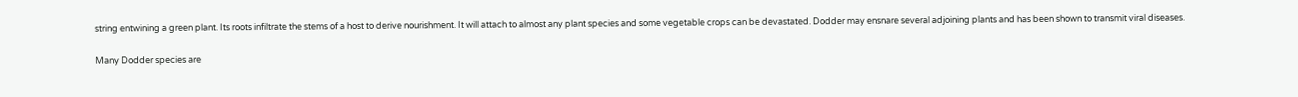string entwining a green plant. Its roots infiltrate the stems of a host to derive nourishment. It will attach to almost any plant species and some vegetable crops can be devastated. Dodder may ensnare several adjoining plants and has been shown to transmit viral diseases.

Many Dodder species are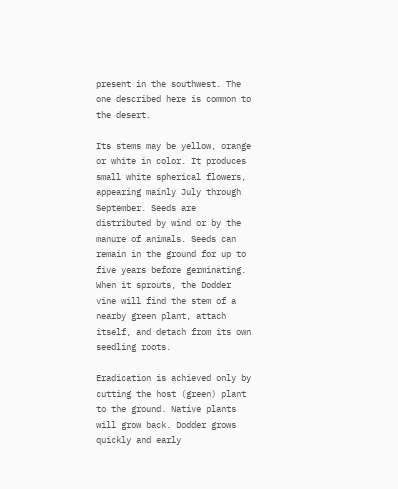present in the southwest. The one described here is common to the desert.

Its stems may be yellow, orange or white in color. It produces small white spherical flowers, appearing mainly July through September. Seeds are distributed by wind or by the manure of animals. Seeds can remain in the ground for up to five years before germinating. When it sprouts, the Dodder vine will find the stem of a nearby green plant, attach itself, and detach from its own seedling roots.

Eradication is achieved only by cutting the host (green) plant to the ground. Native plants will grow back. Dodder grows quickly and early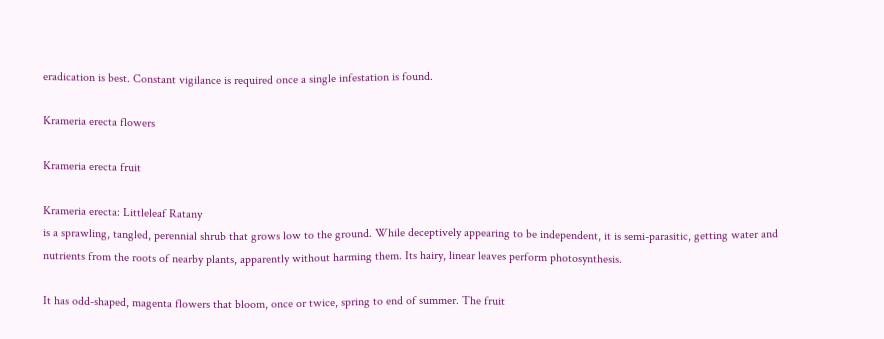eradication is best. Constant vigilance is required once a single infestation is found.

Krameria erecta flowers

Krameria erecta fruit

Krameria erecta: Littleleaf Ratany
is a sprawling, tangled, perennial shrub that grows low to the ground. While deceptively appearing to be independent, it is semi-parasitic, getting water and nutrients from the roots of nearby plants, apparently without harming them. Its hairy, linear leaves perform photosynthesis.

It has odd-shaped, magenta flowers that bloom, once or twice, spring to end of summer. The fruit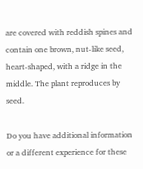are covered with reddish spines and contain one brown, nut-like seed, heart-shaped, with a ridge in the middle. The plant reproduces by seed.

Do you have additional information or a different experience for these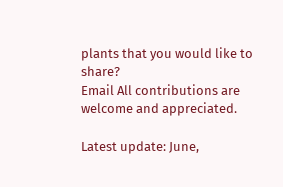plants that you would like to share?
Email All contributions are welcome and appreciated.

Latest update: June,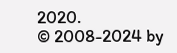2020.
© 2008-2024 by